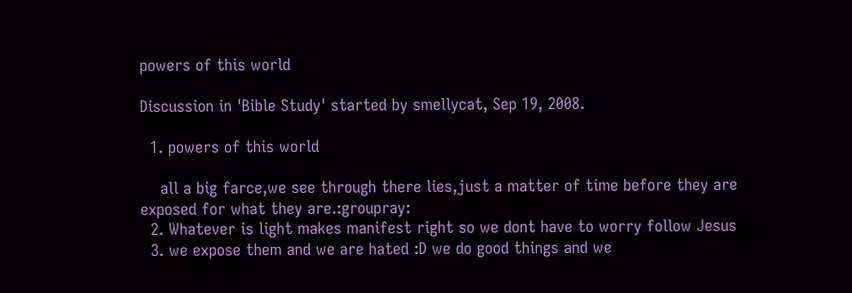powers of this world

Discussion in 'Bible Study' started by smellycat, Sep 19, 2008.

  1. powers of this world

    all a big farce,we see through there lies,just a matter of time before they are exposed for what they are.:groupray:
  2. Whatever is light makes manifest right so we dont have to worry follow Jesus
  3. we expose them and we are hated :D we do good things and we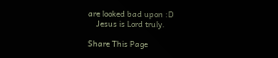are looked bad upon :D
    Jesus is Lord truly.

Share This Page